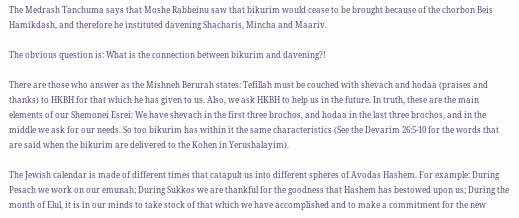The Medrash Tanchuma says that Moshe Rabbeinu saw that bikurim would cease to be brought because of the chorbon Beis Hamikdash, and therefore he instituted davening Shacharis, Mincha and Maariv.

The obvious question is: What is the connection between bikurim and davening?!

There are those who answer as the Mishneh Berurah states: Tefillah must be couched with shevach and hodaa (praises and thanks) to HKBH for that which he has given to us. Also, we ask HKBH to help us in the future. In truth, these are the main elements of our Shemonei Esrei: We have shevach in the first three brochos, and hodaa in the last three brochos, and in the middle we ask for our needs. So too bikurim has within it the same characteristics (See the Devarim 26:5-10 for the words that are said when the bikurim are delivered to the Kohen in Yerushalayim).

The Jewish calendar is made of different times that catapult us into different spheres of Avodas Hashem. For example: During Pesach we work on our emunah; During Sukkos we are thankful for the goodness that Hashem has bestowed upon us; During the month of Elul, it is in our minds to take stock of that which we have accomplished and to make a commitment for the new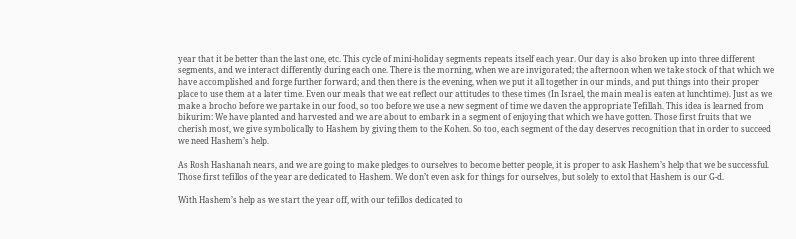year that it be better than the last one, etc. This cycle of mini-holiday segments repeats itself each year. Our day is also broken up into three different segments, and we interact differently during each one. There is the morning, when we are invigorated; the afternoon when we take stock of that which we have accomplished and forge further forward; and then there is the evening, when we put it all together in our minds, and put things into their proper place to use them at a later time. Even our meals that we eat reflect our attitudes to these times (In Israel, the main meal is eaten at lunchtime). Just as we make a brocho before we partake in our food, so too before we use a new segment of time we daven the appropriate Tefillah. This idea is learned from bikurim: We have planted and harvested and we are about to embark in a segment of enjoying that which we have gotten. Those first fruits that we cherish most, we give symbolically to Hashem by giving them to the Kohen. So too, each segment of the day deserves recognition that in order to succeed we need Hashem’s help.

As Rosh Hashanah nears, and we are going to make pledges to ourselves to become better people, it is proper to ask Hashem’s help that we be successful. Those first tefillos of the year are dedicated to Hashem. We don’t even ask for things for ourselves, but solely to extol that Hashem is our G-d.

With Hashem’s help as we start the year off, with our tefillos dedicated to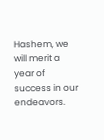Hashem, we will merit a year of success in our endeavors.